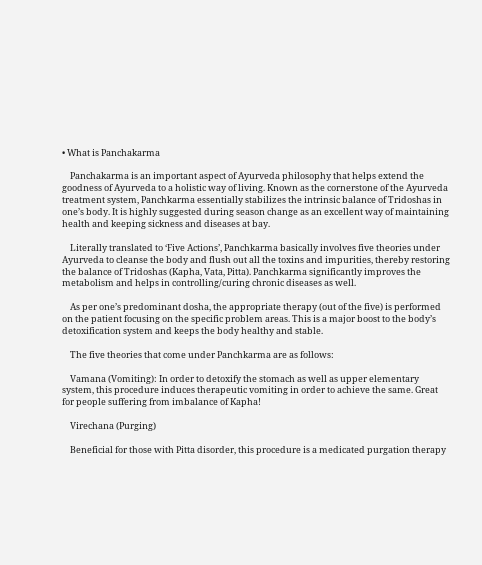• What is Panchakarma

    Panchakarma is an important aspect of Ayurveda philosophy that helps extend the goodness of Ayurveda to a holistic way of living. Known as the cornerstone of the Ayurveda treatment system, Panchkarma essentially stabilizes the intrinsic balance of Tridoshas in one’s body. It is highly suggested during season change as an excellent way of maintaining health and keeping sickness and diseases at bay.

    Literally translated to ‘Five Actions’, Panchkarma basically involves five theories under Ayurveda to cleanse the body and flush out all the toxins and impurities, thereby restoring the balance of Tridoshas (Kapha, Vata, Pitta). Panchkarma significantly improves the metabolism and helps in controlling/curing chronic diseases as well.

    As per one’s predominant dosha, the appropriate therapy (out of the five) is performed on the patient focusing on the specific problem areas. This is a major boost to the body’s detoxification system and keeps the body healthy and stable.

    The five theories that come under Panchkarma are as follows:

    Vamana (Vomiting): In order to detoxify the stomach as well as upper elementary system, this procedure induces therapeutic vomiting in order to achieve the same. Great for people suffering from imbalance of Kapha!

    Virechana (Purging)

    Beneficial for those with Pitta disorder, this procedure is a medicated purgation therapy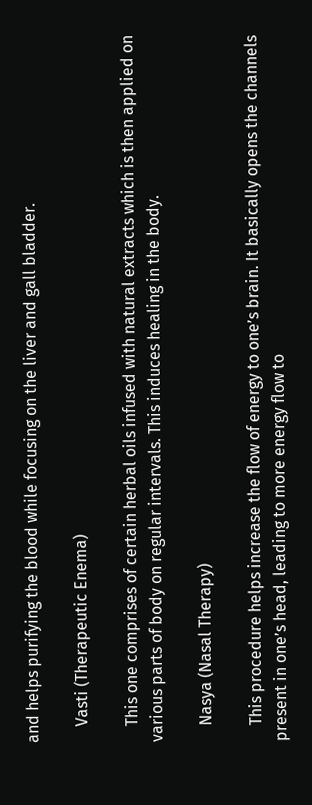and helps purifying the blood while focusing on the liver and gall bladder.

    Vasti (Therapeutic Enema)

    This one comprises of certain herbal oils infused with natural extracts which is then applied on various parts of body on regular intervals. This induces healing in the body.

    Nasya (Nasal Therapy)

    This procedure helps increase the flow of energy to one’s brain. It basically opens the channels present in one’s head, leading to more energy flow to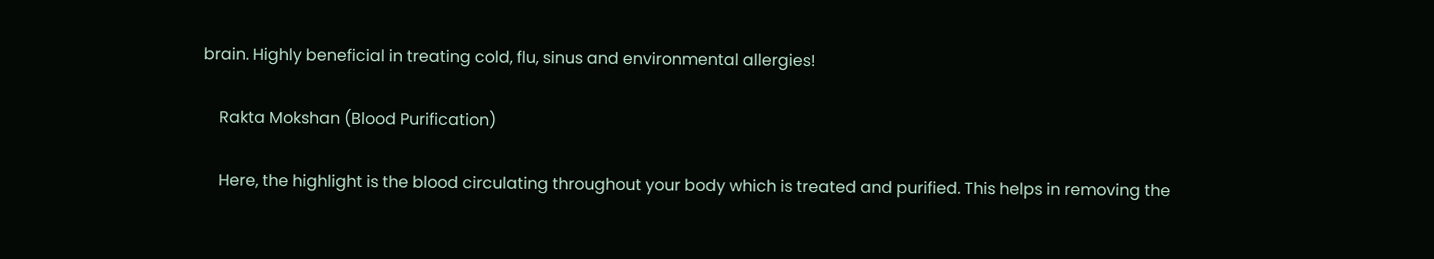brain. Highly beneficial in treating cold, flu, sinus and environmental allergies!

    Rakta Mokshan (Blood Purification)

    Here, the highlight is the blood circulating throughout your body which is treated and purified. This helps in removing the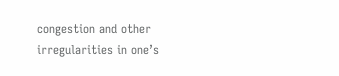congestion and other irregularities in one’s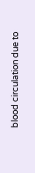blood circulation due to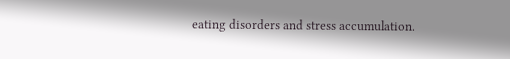eating disorders and stress accumulation.